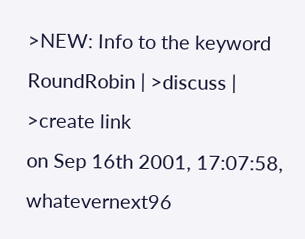>NEW: Info to the keyword RoundRobin | >discuss | >create link
on Sep 16th 2001, 17:07:58, whatevernext96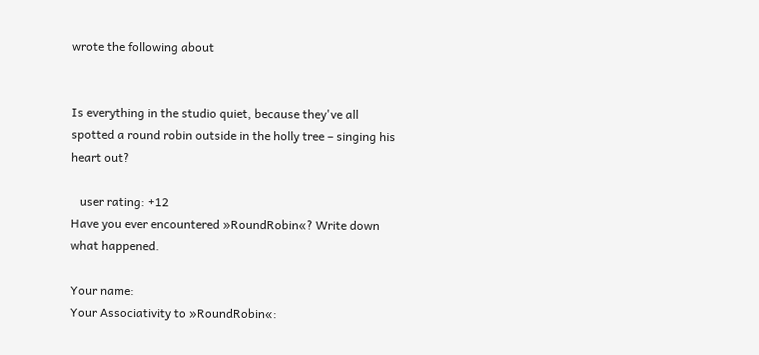wrote the following about


Is everything in the studio quiet, because they've all spotted a round robin outside in the holly tree – singing his heart out?

   user rating: +12
Have you ever encountered »RoundRobin«? Write down what happened.

Your name:
Your Associativity to »RoundRobin«: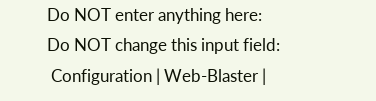Do NOT enter anything here:
Do NOT change this input field:
 Configuration | Web-Blaster |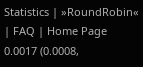Statistics | »RoundRobin« | FAQ | Home Page
0.0017 (0.0008,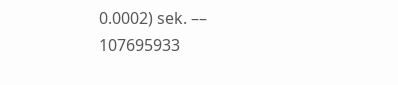0.0002) sek. –– 107695933